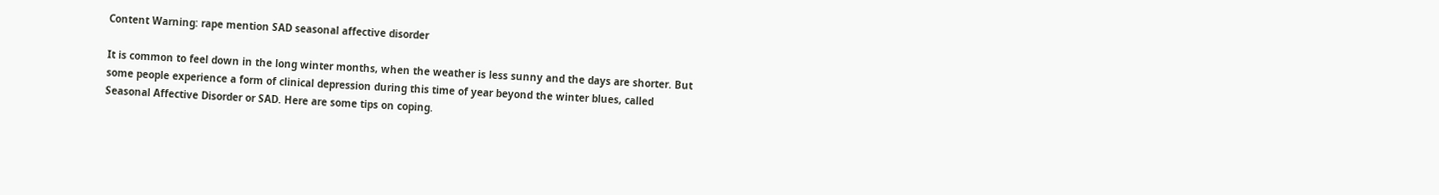Content Warning: rape mention SAD seasonal affective disorder

It is common to feel down in the long winter months, when the weather is less sunny and the days are shorter. But some people experience a form of clinical depression during this time of year beyond the winter blues, called Seasonal Affective Disorder or SAD. Here are some tips on coping.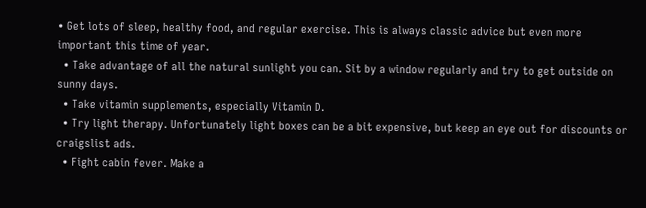• Get lots of sleep, healthy food, and regular exercise. This is always classic advice but even more important this time of year.
  • Take advantage of all the natural sunlight you can. Sit by a window regularly and try to get outside on sunny days.
  • Take vitamin supplements, especially Vitamin D.
  • Try light therapy. Unfortunately light boxes can be a bit expensive, but keep an eye out for discounts or craigslist ads.
  • Fight cabin fever. Make a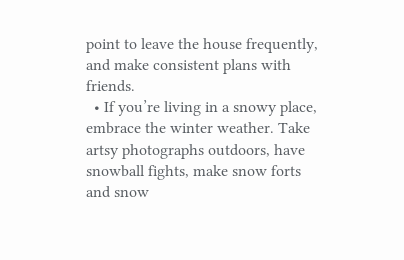point to leave the house frequently, and make consistent plans with friends.
  • If you’re living in a snowy place, embrace the winter weather. Take artsy photographs outdoors, have snowball fights, make snow forts and snow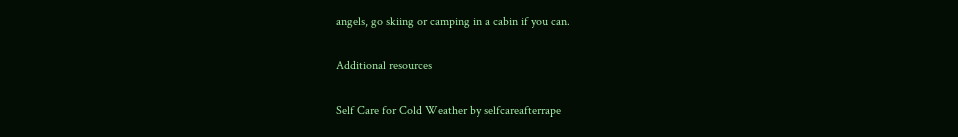angels, go skiing or camping in a cabin if you can.

Additional resources

Self Care for Cold Weather by selfcareafterrape